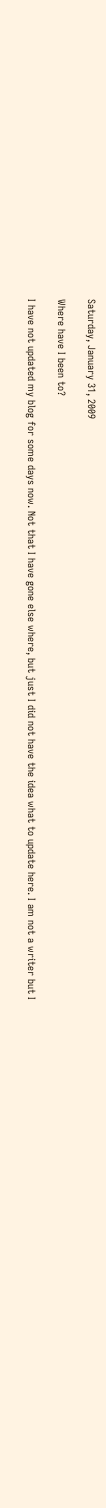Saturday, January 31, 2009

Where have I been to?

I have not updated my blog for some days now. Not that I have gone else where, but just I did not have the idea what to update here. I am not a writer but I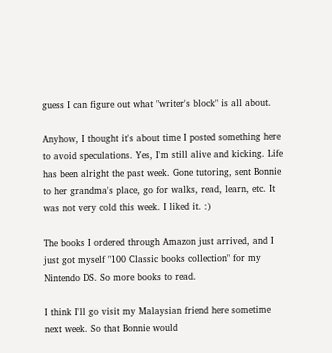guess I can figure out what "writer's block" is all about.

Anyhow, I thought it's about time I posted something here to avoid speculations. Yes, I'm still alive and kicking. Life has been alright the past week. Gone tutoring, sent Bonnie to her grandma's place, go for walks, read, learn, etc. It was not very cold this week. I liked it. :)

The books I ordered through Amazon just arrived, and I just got myself "100 Classic books collection" for my Nintendo DS. So more books to read.

I think I'll go visit my Malaysian friend here sometime next week. So that Bonnie would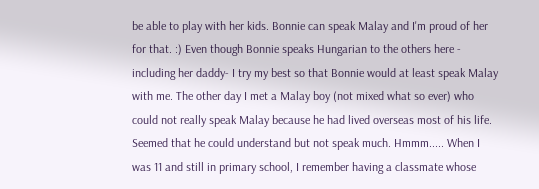be able to play with her kids. Bonnie can speak Malay and I'm proud of her for that. :) Even though Bonnie speaks Hungarian to the others here - including her daddy- I try my best so that Bonnie would at least speak Malay with me. The other day I met a Malay boy (not mixed what so ever) who could not really speak Malay because he had lived overseas most of his life. Seemed that he could understand but not speak much. Hmmm..... When I was 11 and still in primary school, I remember having a classmate whose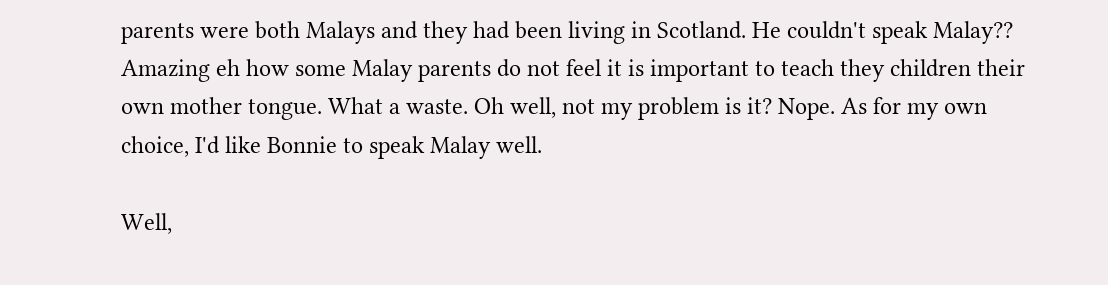parents were both Malays and they had been living in Scotland. He couldn't speak Malay?? Amazing eh how some Malay parents do not feel it is important to teach they children their own mother tongue. What a waste. Oh well, not my problem is it? Nope. As for my own choice, I'd like Bonnie to speak Malay well.

Well,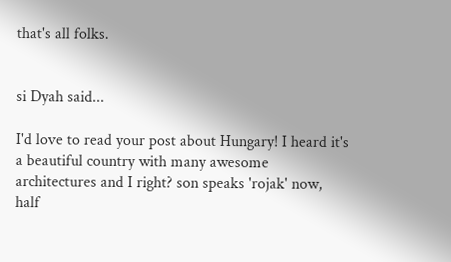that's all folks.


si Dyah said...

I'd love to read your post about Hungary! I heard it's a beautiful country with many awesome architectures and I right? son speaks 'rojak' now, half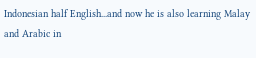Indonesian half English...and now he is also learning Malay and Arabic in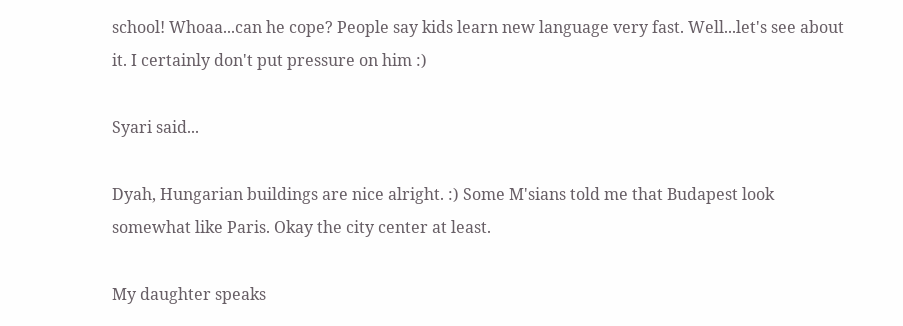school! Whoaa...can he cope? People say kids learn new language very fast. Well...let's see about it. I certainly don't put pressure on him :)

Syari said...

Dyah, Hungarian buildings are nice alright. :) Some M'sians told me that Budapest look somewhat like Paris. Okay the city center at least.

My daughter speaks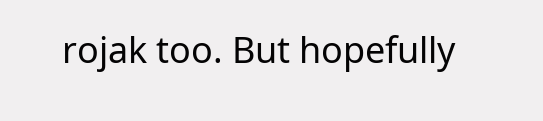rojak too. But hopefully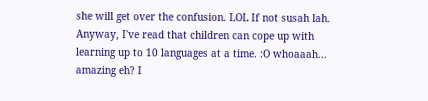she will get over the confusion. LOL If not susah lah. Anyway, I've read that children can cope up with learning up to 10 languages at a time. :O whoaaah... amazing eh? I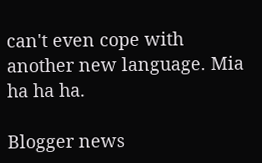can't even cope with another new language. Mia ha ha ha.

Blogger news